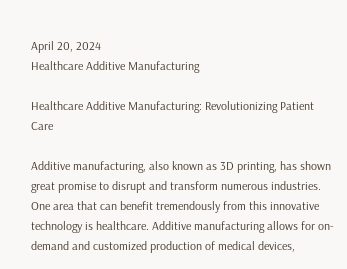April 20, 2024
Healthcare Additive Manufacturing

Healthcare Additive Manufacturing: Revolutionizing Patient Care

Additive manufacturing, also known as 3D printing, has shown great promise to disrupt and transform numerous industries. One area that can benefit tremendously from this innovative technology is healthcare. Additive manufacturing allows for on-demand and customized production of medical devices,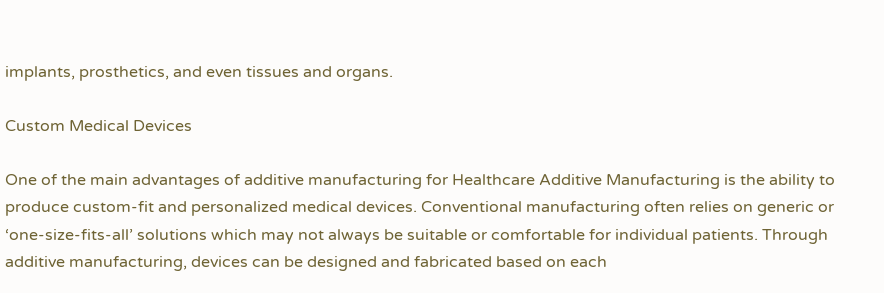implants, prosthetics, and even tissues and organs.

Custom Medical Devices

One of the main advantages of additive manufacturing for Healthcare Additive Manufacturing is the ability to produce custom-fit and personalized medical devices. Conventional manufacturing often relies on generic or ‘one-size-fits-all’ solutions which may not always be suitable or comfortable for individual patients. Through additive manufacturing, devices can be designed and fabricated based on each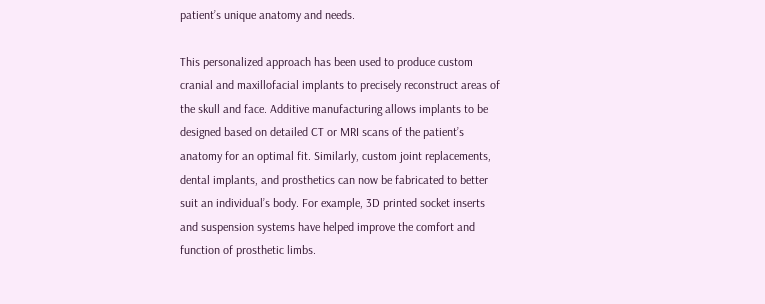patient’s unique anatomy and needs.

This personalized approach has been used to produce custom cranial and maxillofacial implants to precisely reconstruct areas of the skull and face. Additive manufacturing allows implants to be designed based on detailed CT or MRI scans of the patient’s anatomy for an optimal fit. Similarly, custom joint replacements, dental implants, and prosthetics can now be fabricated to better suit an individual’s body. For example, 3D printed socket inserts and suspension systems have helped improve the comfort and function of prosthetic limbs.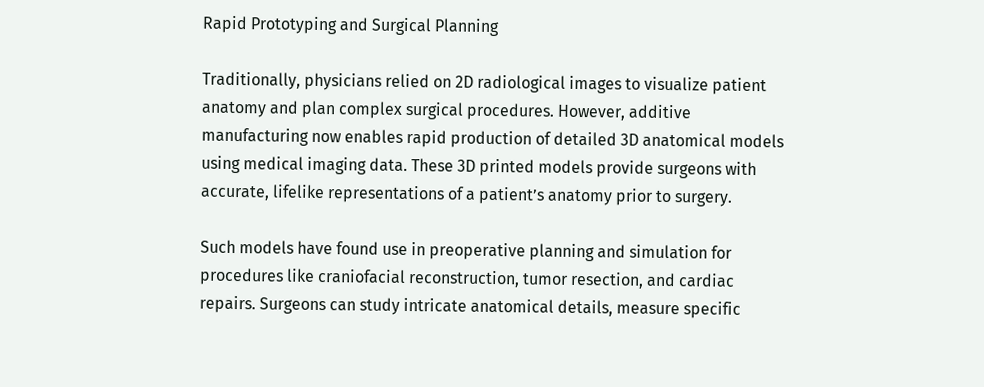Rapid Prototyping and Surgical Planning

Traditionally, physicians relied on 2D radiological images to visualize patient anatomy and plan complex surgical procedures. However, additive manufacturing now enables rapid production of detailed 3D anatomical models using medical imaging data. These 3D printed models provide surgeons with accurate, lifelike representations of a patient’s anatomy prior to surgery.

Such models have found use in preoperative planning and simulation for procedures like craniofacial reconstruction, tumor resection, and cardiac repairs. Surgeons can study intricate anatomical details, measure specific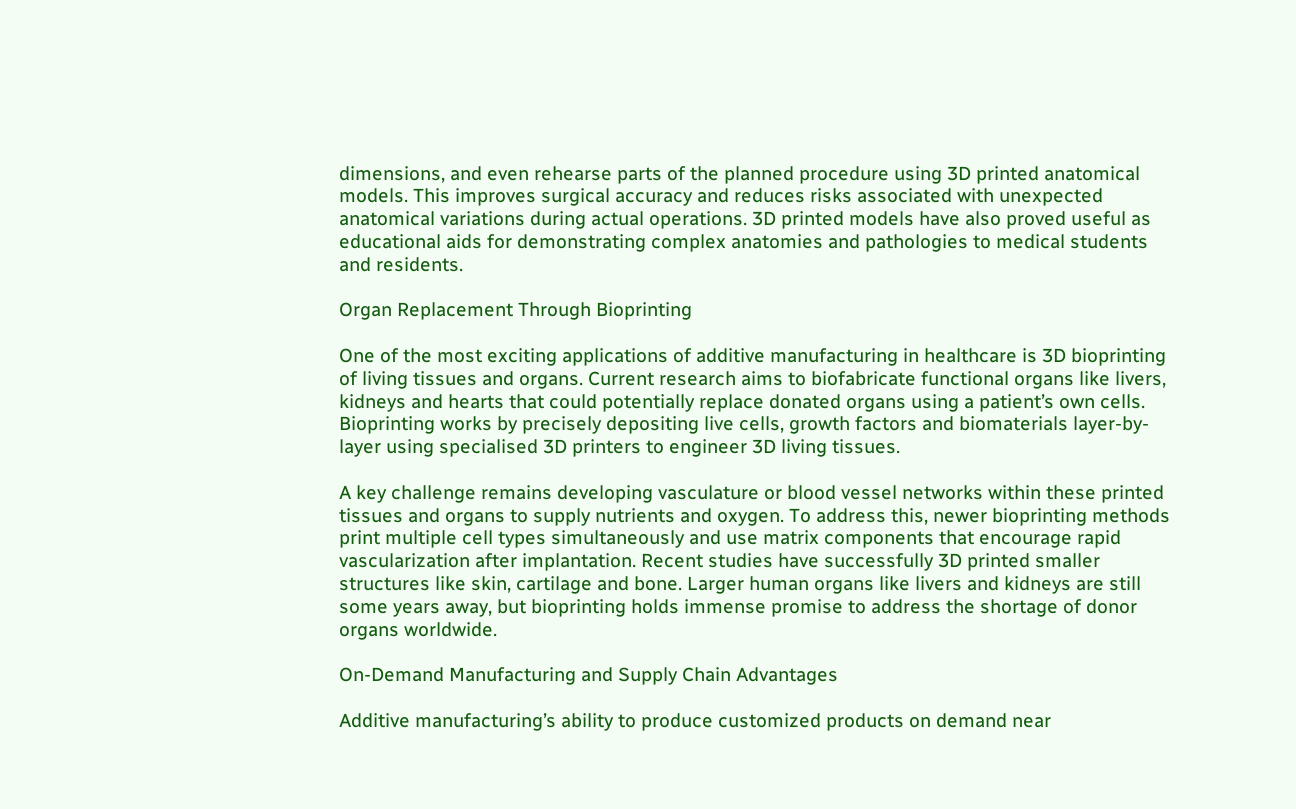dimensions, and even rehearse parts of the planned procedure using 3D printed anatomical models. This improves surgical accuracy and reduces risks associated with unexpected anatomical variations during actual operations. 3D printed models have also proved useful as educational aids for demonstrating complex anatomies and pathologies to medical students and residents.

Organ Replacement Through Bioprinting

One of the most exciting applications of additive manufacturing in healthcare is 3D bioprinting of living tissues and organs. Current research aims to biofabricate functional organs like livers, kidneys and hearts that could potentially replace donated organs using a patient’s own cells. Bioprinting works by precisely depositing live cells, growth factors and biomaterials layer-by-layer using specialised 3D printers to engineer 3D living tissues.

A key challenge remains developing vasculature or blood vessel networks within these printed tissues and organs to supply nutrients and oxygen. To address this, newer bioprinting methods print multiple cell types simultaneously and use matrix components that encourage rapid vascularization after implantation. Recent studies have successfully 3D printed smaller structures like skin, cartilage and bone. Larger human organs like livers and kidneys are still some years away, but bioprinting holds immense promise to address the shortage of donor organs worldwide.

On-Demand Manufacturing and Supply Chain Advantages

Additive manufacturing’s ability to produce customized products on demand near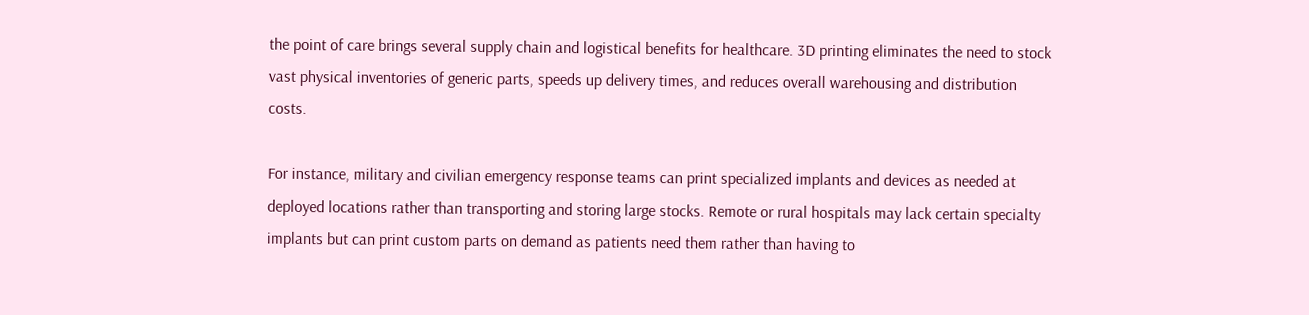the point of care brings several supply chain and logistical benefits for healthcare. 3D printing eliminates the need to stock vast physical inventories of generic parts, speeds up delivery times, and reduces overall warehousing and distribution costs.

For instance, military and civilian emergency response teams can print specialized implants and devices as needed at deployed locations rather than transporting and storing large stocks. Remote or rural hospitals may lack certain specialty implants but can print custom parts on demand as patients need them rather than having to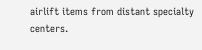airlift items from distant specialty centers.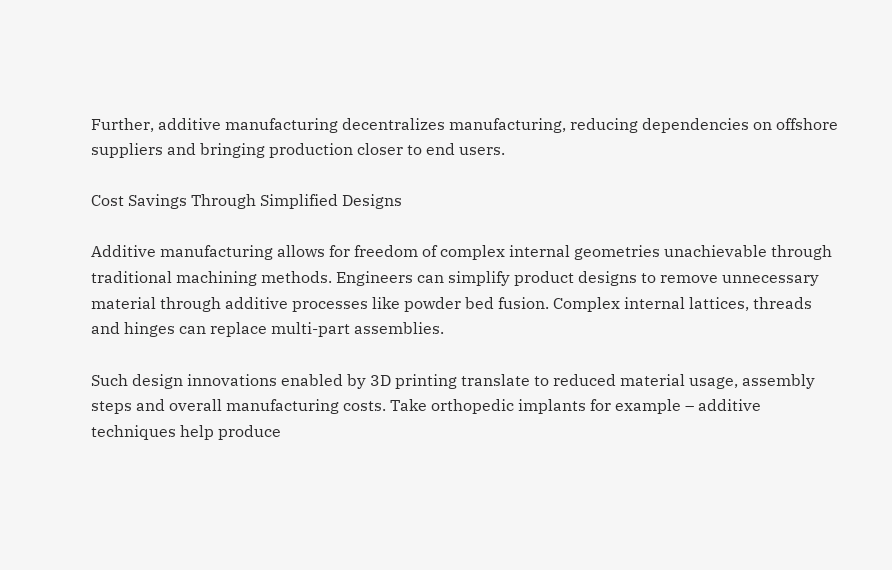Further, additive manufacturing decentralizes manufacturing, reducing dependencies on offshore suppliers and bringing production closer to end users.

Cost Savings Through Simplified Designs

Additive manufacturing allows for freedom of complex internal geometries unachievable through traditional machining methods. Engineers can simplify product designs to remove unnecessary material through additive processes like powder bed fusion. Complex internal lattices, threads and hinges can replace multi-part assemblies.

Such design innovations enabled by 3D printing translate to reduced material usage, assembly steps and overall manufacturing costs. Take orthopedic implants for example – additive techniques help produce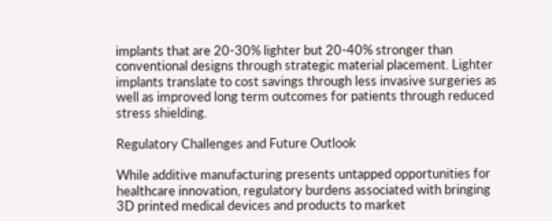implants that are 20-30% lighter but 20-40% stronger than conventional designs through strategic material placement. Lighter implants translate to cost savings through less invasive surgeries as well as improved long term outcomes for patients through reduced stress shielding.

Regulatory Challenges and Future Outlook

While additive manufacturing presents untapped opportunities for healthcare innovation, regulatory burdens associated with bringing 3D printed medical devices and products to market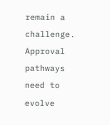remain a challenge. Approval pathways need to evolve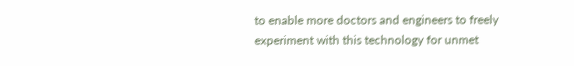to enable more doctors and engineers to freely experiment with this technology for unmet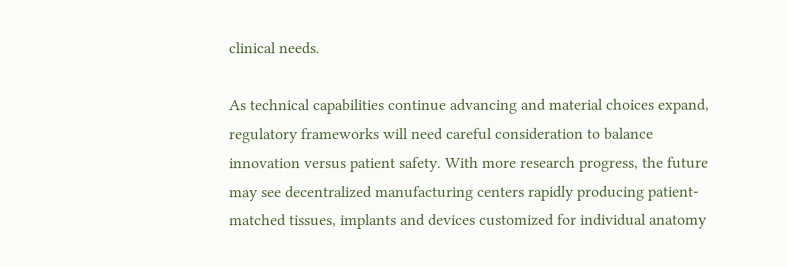clinical needs.

As technical capabilities continue advancing and material choices expand, regulatory frameworks will need careful consideration to balance innovation versus patient safety. With more research progress, the future may see decentralized manufacturing centers rapidly producing patient-matched tissues, implants and devices customized for individual anatomy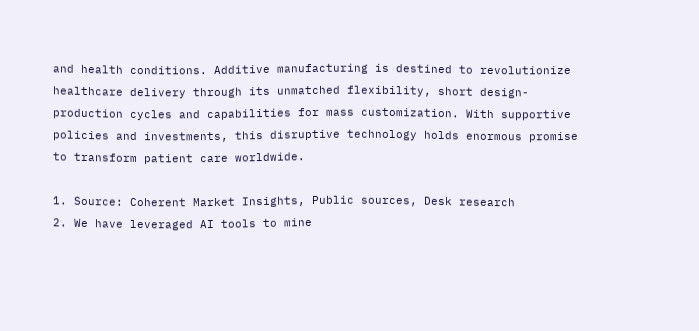and health conditions. Additive manufacturing is destined to revolutionize healthcare delivery through its unmatched flexibility, short design-production cycles and capabilities for mass customization. With supportive policies and investments, this disruptive technology holds enormous promise to transform patient care worldwide.

1. Source: Coherent Market Insights, Public sources, Desk research
2. We have leveraged AI tools to mine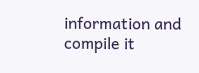information and compile it